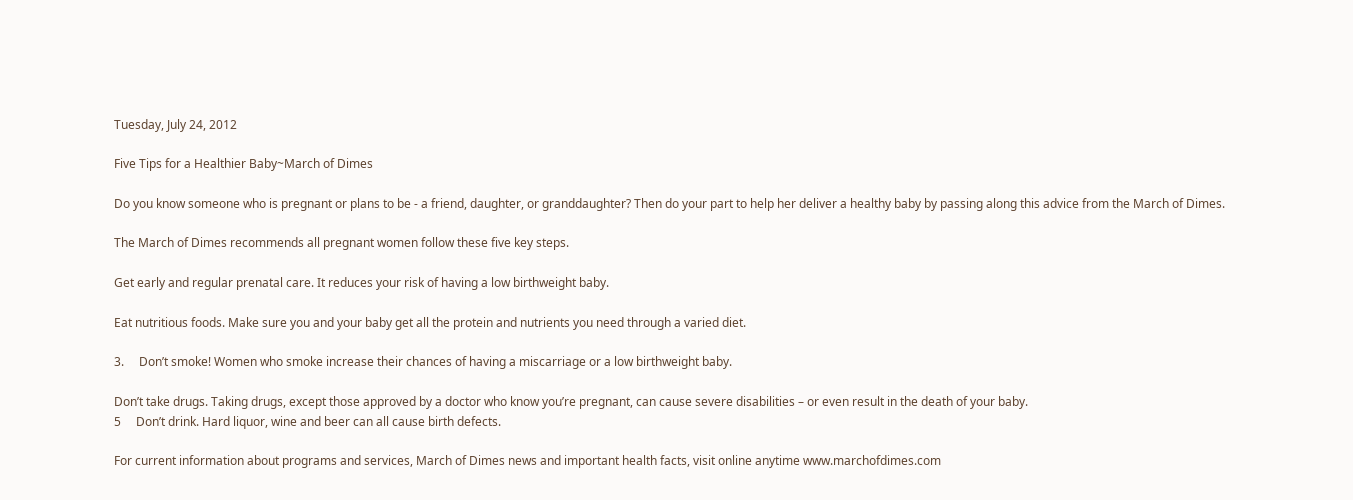Tuesday, July 24, 2012

Five Tips for a Healthier Baby~March of Dimes

Do you know someone who is pregnant or plans to be - a friend, daughter, or granddaughter? Then do your part to help her deliver a healthy baby by passing along this advice from the March of Dimes.

The March of Dimes recommends all pregnant women follow these five key steps.

Get early and regular prenatal care. It reduces your risk of having a low birthweight baby.

Eat nutritious foods. Make sure you and your baby get all the protein and nutrients you need through a varied diet.

3.     Don’t smoke! Women who smoke increase their chances of having a miscarriage or a low birthweight baby.

Don’t take drugs. Taking drugs, except those approved by a doctor who know you’re pregnant, can cause severe disabilities – or even result in the death of your baby.
5     Don’t drink. Hard liquor, wine and beer can all cause birth defects.

For current information about programs and services, March of Dimes news and important health facts, visit online anytime www.marchofdimes.com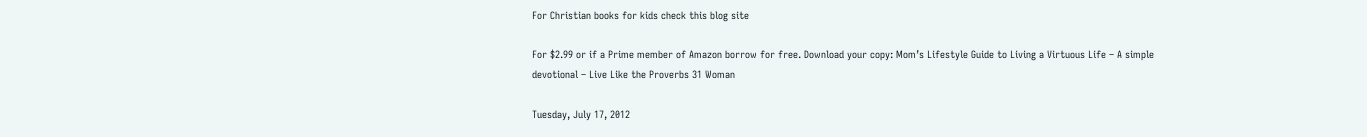For Christian books for kids check this blog site

For $2.99 or if a Prime member of Amazon borrow for free. Download your copy: Mom’s Lifestyle Guide to Living a Virtuous Life – A simple devotional – Live Like the Proverbs 31 Woman

Tuesday, July 17, 2012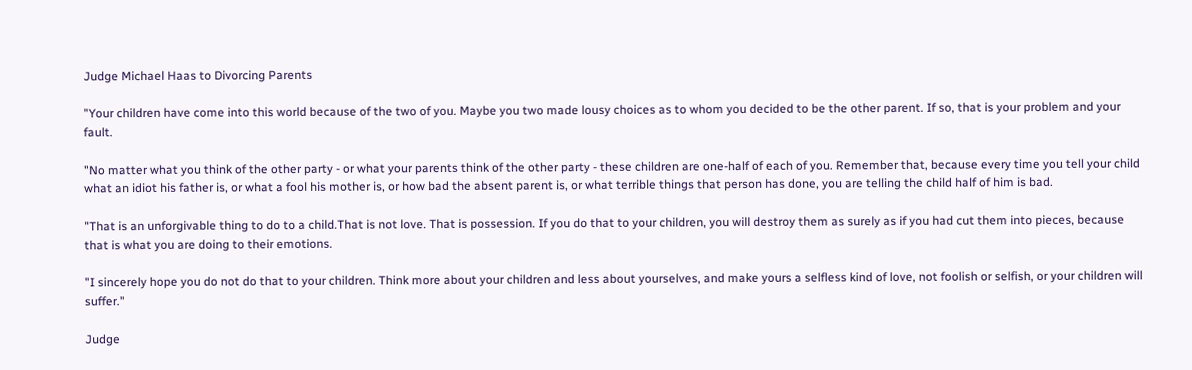Judge Michael Haas to Divorcing Parents

"Your children have come into this world because of the two of you. Maybe you two made lousy choices as to whom you decided to be the other parent. If so, that is your problem and your fault.

"No matter what you think of the other party - or what your parents think of the other party - these children are one-half of each of you. Remember that, because every time you tell your child what an idiot his father is, or what a fool his mother is, or how bad the absent parent is, or what terrible things that person has done, you are telling the child half of him is bad.

"That is an unforgivable thing to do to a child.That is not love. That is possession. If you do that to your children, you will destroy them as surely as if you had cut them into pieces, because that is what you are doing to their emotions.

"I sincerely hope you do not do that to your children. Think more about your children and less about yourselves, and make yours a selfless kind of love, not foolish or selfish, or your children will suffer."

Judge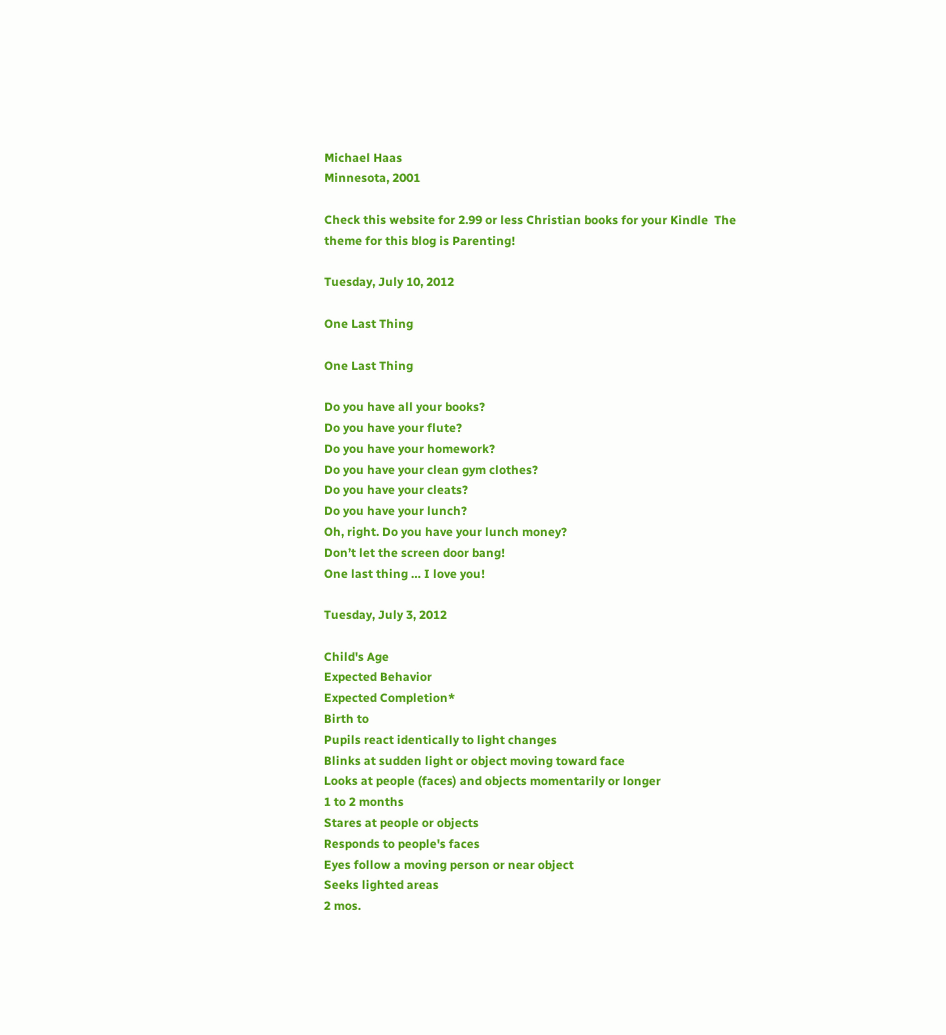Michael Haas
Minnesota, 2001

Check this website for 2.99 or less Christian books for your Kindle  The theme for this blog is Parenting!

Tuesday, July 10, 2012

One Last Thing

One Last Thing

Do you have all your books?
Do you have your flute?
Do you have your homework?
Do you have your clean gym clothes?
Do you have your cleats?
Do you have your lunch?
Oh, right. Do you have your lunch money?
Don’t let the screen door bang!
One last thing … I love you!

Tuesday, July 3, 2012

Child's Age
Expected Behavior
Expected Completion*
Birth to
Pupils react identically to light changes
Blinks at sudden light or object moving toward face
Looks at people (faces) and objects momentarily or longer
1 to 2 months
Stares at people or objects
Responds to people's faces
Eyes follow a moving person or near object
Seeks lighted areas
2 mos.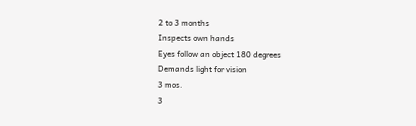2 to 3 months
Inspects own hands
Eyes follow an object 180 degrees
Demands light for vision
3 mos.
3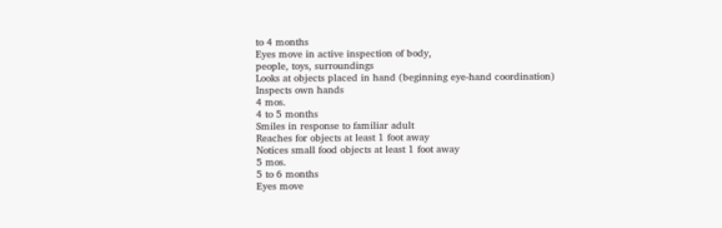to 4 months
Eyes move in active inspection of body,
people, toys, surroundings
Looks at objects placed in hand (beginning eye-hand coordination)
Inspects own hands
4 mos.
4 to 5 months
Smiles in response to familiar adult
Reaches for objects at least 1 foot away
Notices small food objects at least 1 foot away
5 mos.
5 to 6 months
Eyes move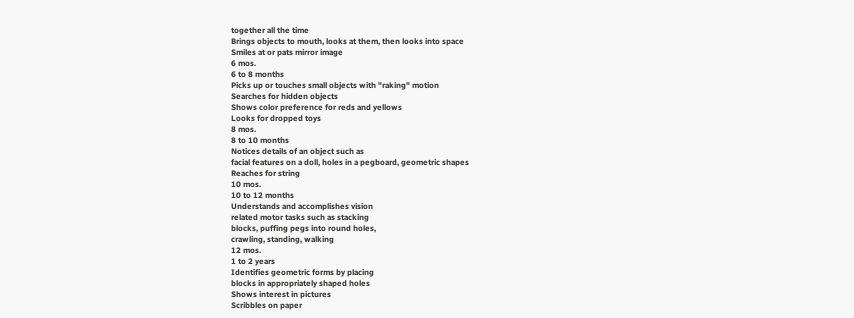together all the time
Brings objects to mouth, looks at them, then looks into space
Smiles at or pats mirror image
6 mos.
6 to 8 months
Picks up or touches small objects with "raking" motion
Searches for hidden objects
Shows color preference for reds and yellows
Looks for dropped toys
8 mos.
8 to 10 months
Notices details of an object such as
facial features on a doll, holes in a pegboard, geometric shapes
Reaches for string
10 mos.
10 to 12 months
Understands and accomplishes vision
related motor tasks such as stacking
blocks, puffing pegs into round holes,
crawling, standing, walking
12 mos.
1 to 2 years
Identifies geometric forms by placing
blocks in appropriately shaped holes
Shows interest in pictures
Scribbles on paper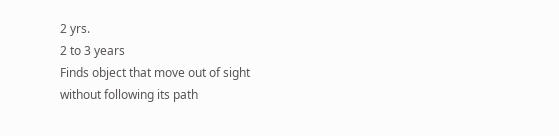2 yrs.
2 to 3 years
Finds object that move out of sight
without following its path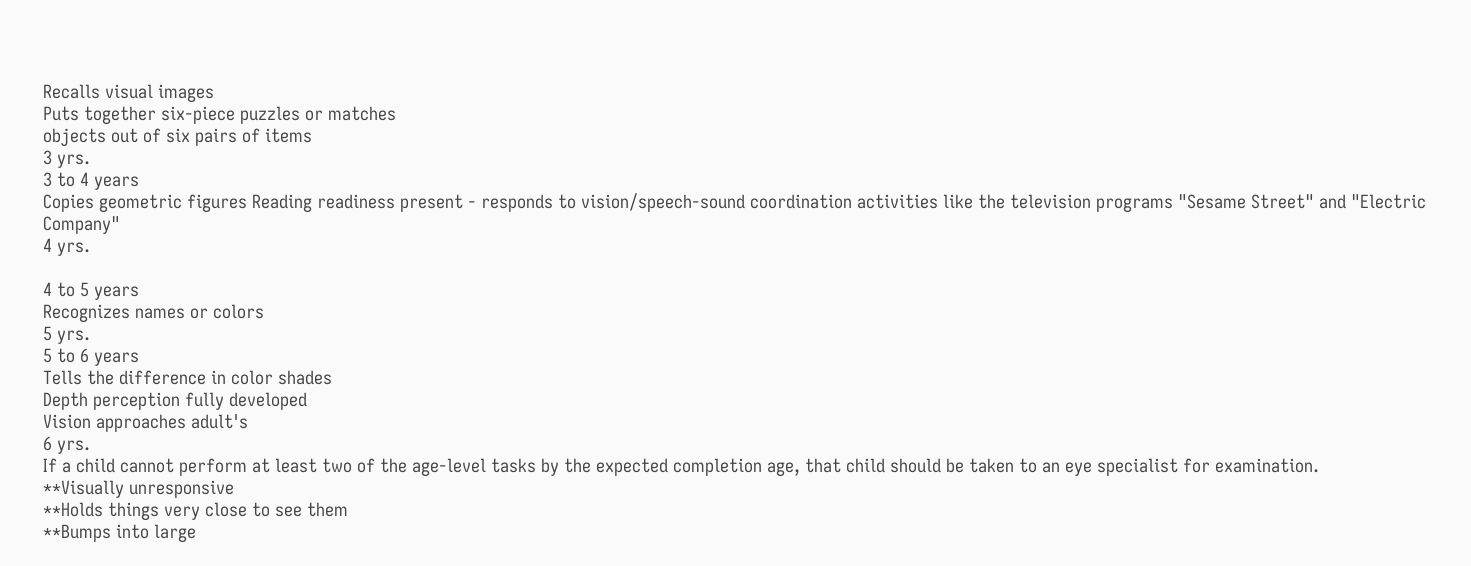Recalls visual images
Puts together six-piece puzzles or matches
objects out of six pairs of items
3 yrs.
3 to 4 years
Copies geometric figures Reading readiness present - responds to vision/speech-sound coordination activities like the television programs "Sesame Street" and "Electric Company"
4 yrs.

4 to 5 years
Recognizes names or colors
5 yrs.
5 to 6 years
Tells the difference in color shades
Depth perception fully developed
Vision approaches adult's
6 yrs.
If a child cannot perform at least two of the age-level tasks by the expected completion age, that child should be taken to an eye specialist for examination.
**Visually unresponsive
**Holds things very close to see them
**Bumps into large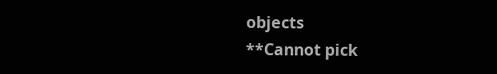objects
**Cannot pick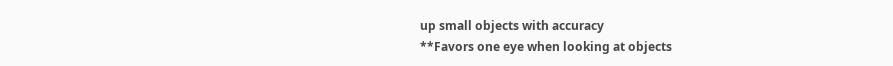up small objects with accuracy
**Favors one eye when looking at objects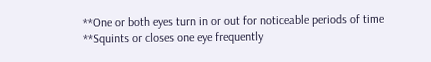**One or both eyes turn in or out for noticeable periods of time
**Squints or closes one eye frequently